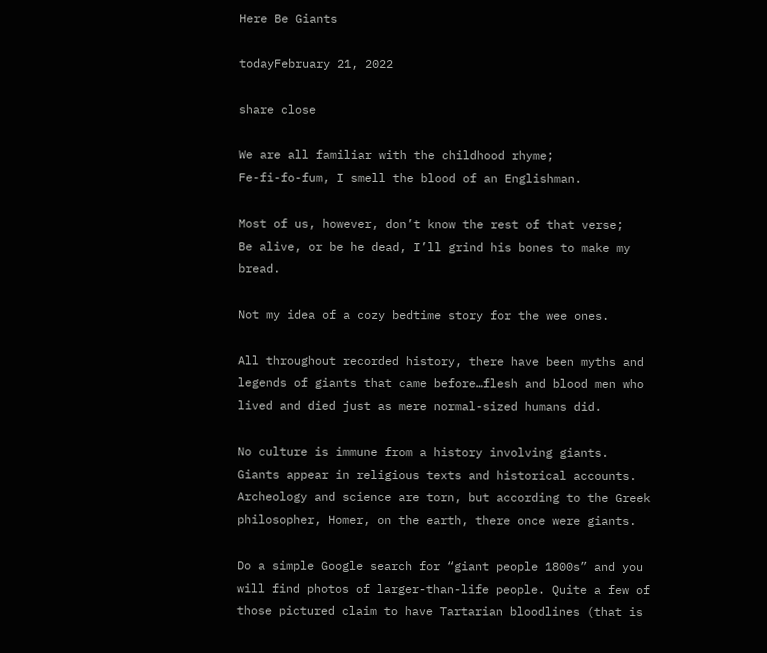Here Be Giants

todayFebruary 21, 2022

share close

We are all familiar with the childhood rhyme;
Fe-fi-fo-fum, I smell the blood of an Englishman.

Most of us, however, don’t know the rest of that verse;
Be alive, or be he dead, I’ll grind his bones to make my bread.

Not my idea of a cozy bedtime story for the wee ones.

All throughout recorded history, there have been myths and legends of giants that came before…flesh and blood men who lived and died just as mere normal-sized humans did.

No culture is immune from a history involving giants. Giants appear in religious texts and historical accounts. Archeology and science are torn, but according to the Greek philosopher, Homer, on the earth, there once were giants.

Do a simple Google search for “giant people 1800s” and you will find photos of larger-than-life people. Quite a few of those pictured claim to have Tartarian bloodlines (that is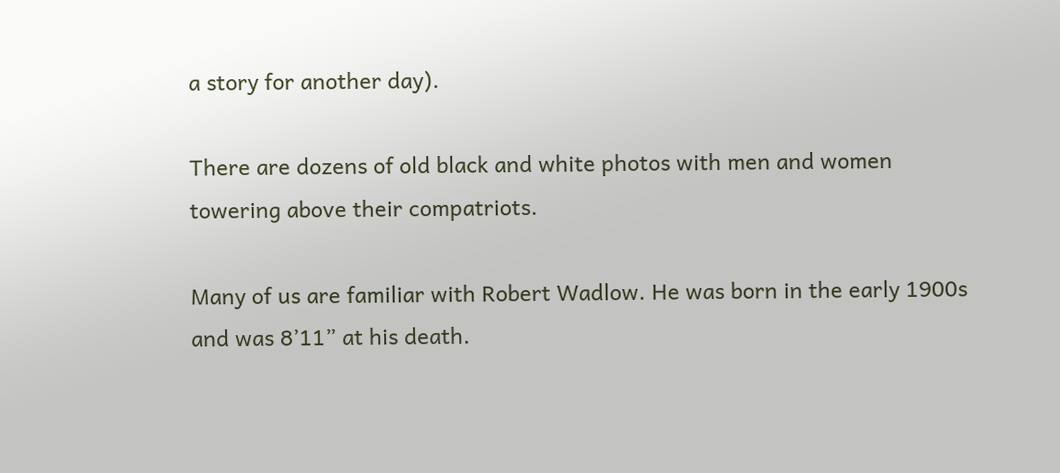a story for another day).

There are dozens of old black and white photos with men and women towering above their compatriots.

Many of us are familiar with Robert Wadlow. He was born in the early 1900s and was 8’11” at his death.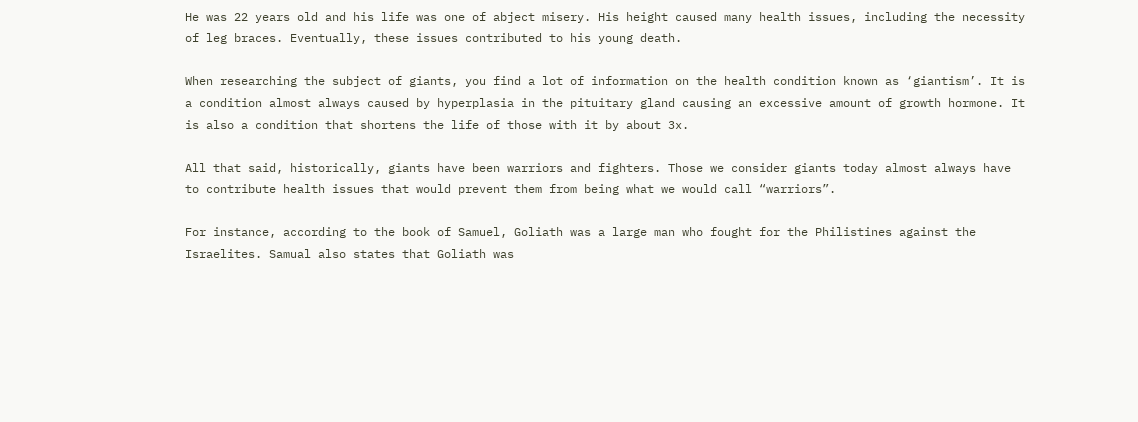He was 22 years old and his life was one of abject misery. His height caused many health issues, including the necessity of leg braces. Eventually, these issues contributed to his young death.

When researching the subject of giants, you find a lot of information on the health condition known as ‘giantism’. It is a condition almost always caused by hyperplasia in the pituitary gland causing an excessive amount of growth hormone. It is also a condition that shortens the life of those with it by about 3x.

All that said, historically, giants have been warriors and fighters. Those we consider giants today almost always have to contribute health issues that would prevent them from being what we would call “warriors”.

For instance, according to the book of Samuel, Goliath was a large man who fought for the Philistines against the Israelites. Samual also states that Goliath was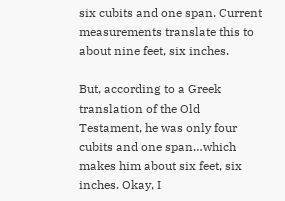six cubits and one span. Current measurements translate this to about nine feet, six inches.

But, according to a Greek translation of the Old Testament, he was only four cubits and one span…which makes him about six feet, six inches. Okay, I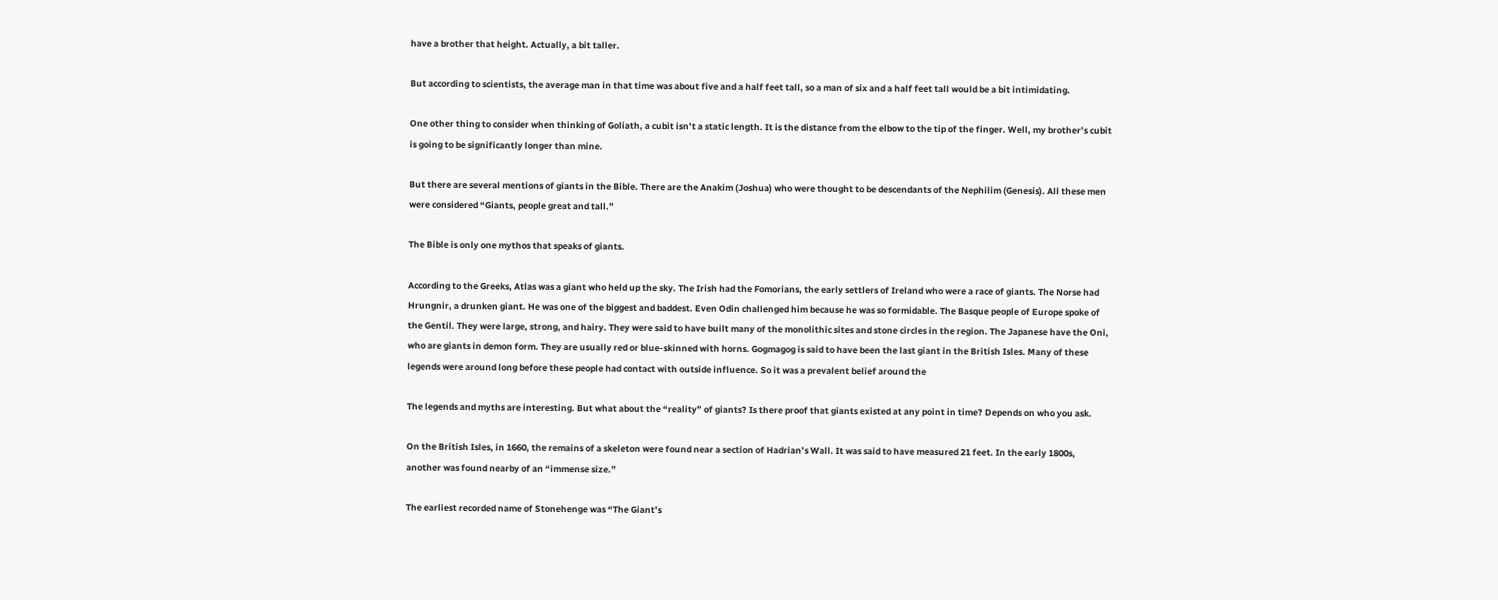have a brother that height. Actually, a bit taller.

But according to scientists, the average man in that time was about five and a half feet tall, so a man of six and a half feet tall would be a bit intimidating.

One other thing to consider when thinking of Goliath, a cubit isn’t a static length. It is the distance from the elbow to the tip of the finger. Well, my brother’s cubit is going to be significantly longer than mine.

But there are several mentions of giants in the Bible. There are the Anakim (Joshua) who were thought to be descendants of the Nephilim (Genesis). All these men were considered “Giants, people great and tall.”

The Bible is only one mythos that speaks of giants.

According to the Greeks, Atlas was a giant who held up the sky. The Irish had the Fomorians, the early settlers of Ireland who were a race of giants. The Norse had Hrungnir, a drunken giant. He was one of the biggest and baddest. Even Odin challenged him because he was so formidable. The Basque people of Europe spoke of the Gentil. They were large, strong, and hairy. They were said to have built many of the monolithic sites and stone circles in the region. The Japanese have the Oni, who are giants in demon form. They are usually red or blue-skinned with horns. Gogmagog is said to have been the last giant in the British Isles. Many of these legends were around long before these people had contact with outside influence. So it was a prevalent belief around the

The legends and myths are interesting. But what about the “reality” of giants? Is there proof that giants existed at any point in time? Depends on who you ask.

On the British Isles, in 1660, the remains of a skeleton were found near a section of Hadrian’s Wall. It was said to have measured 21 feet. In the early 1800s, another was found nearby of an “immense size.”

The earliest recorded name of Stonehenge was “The Giant’s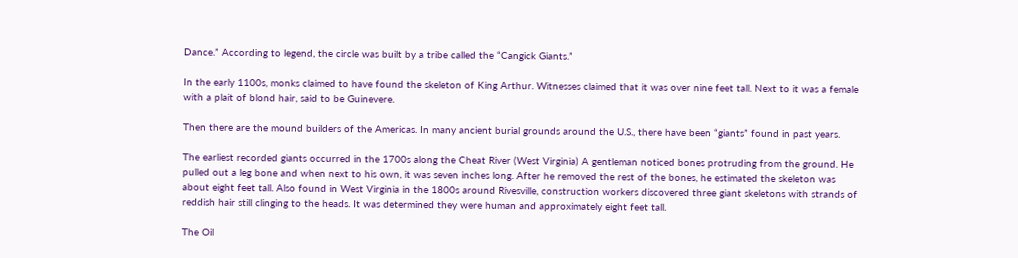Dance.” According to legend, the circle was built by a tribe called the “Cangick Giants.”

In the early 1100s, monks claimed to have found the skeleton of King Arthur. Witnesses claimed that it was over nine feet tall. Next to it was a female with a plait of blond hair, said to be Guinevere.

Then there are the mound builders of the Americas. In many ancient burial grounds around the U.S., there have been “giants” found in past years.

The earliest recorded giants occurred in the 1700s along the Cheat River (West Virginia) A gentleman noticed bones protruding from the ground. He pulled out a leg bone and when next to his own, it was seven inches long. After he removed the rest of the bones, he estimated the skeleton was about eight feet tall. Also found in West Virginia in the 1800s around Rivesville, construction workers discovered three giant skeletons with strands of reddish hair still clinging to the heads. It was determined they were human and approximately eight feet tall.

The Oil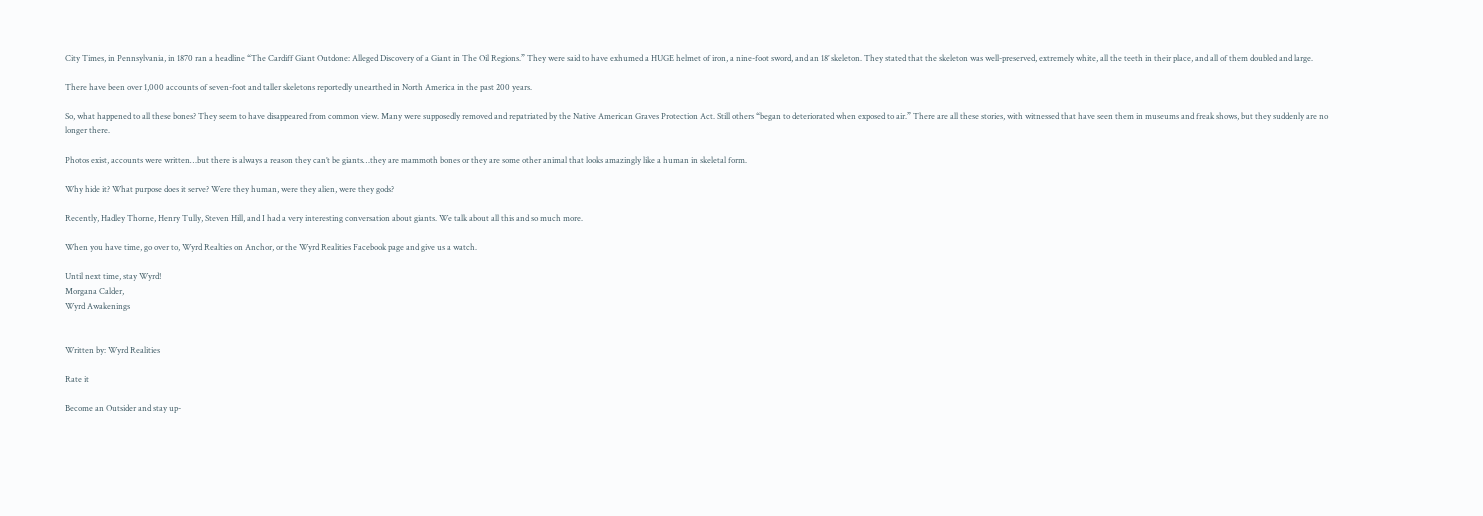City Times, in Pennsylvania, in 1870 ran a headline “The Cardiff Giant Outdone: Alleged Discovery of a Giant in The Oil Regions.” They were said to have exhumed a HUGE helmet of iron, a nine-foot sword, and an 18’ skeleton. They stated that the skeleton was well-preserved, extremely white, all the teeth in their place, and all of them doubled and large.

There have been over 1,000 accounts of seven-foot and taller skeletons reportedly unearthed in North America in the past 200 years.

So, what happened to all these bones? They seem to have disappeared from common view. Many were supposedly removed and repatriated by the Native American Graves Protection Act. Still others “began to deteriorated when exposed to air.” There are all these stories, with witnessed that have seen them in museums and freak shows, but they suddenly are no longer there.

Photos exist, accounts were written…but there is always a reason they can’t be giants…they are mammoth bones or they are some other animal that looks amazingly like a human in skeletal form.

Why hide it? What purpose does it serve? Were they human, were they alien, were they gods?

Recently, Hadley Thorne, Henry Tully, Steven Hill, and I had a very interesting conversation about giants. We talk about all this and so much more.

When you have time, go over to, Wyrd Realties on Anchor, or the Wyrd Realities Facebook page and give us a watch.

Until next time, stay Wyrd!
Morgana Calder,
Wyrd Awakenings


Written by: Wyrd Realities

Rate it

Become an Outsider and stay up-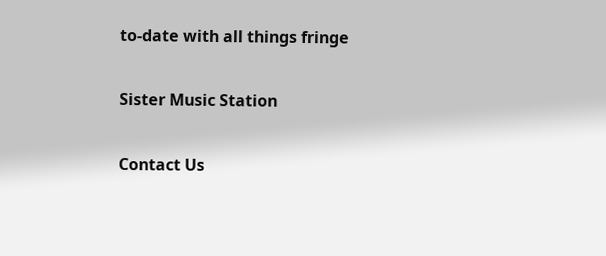to-date with all things fringe

Sister Music Station

Contact Us